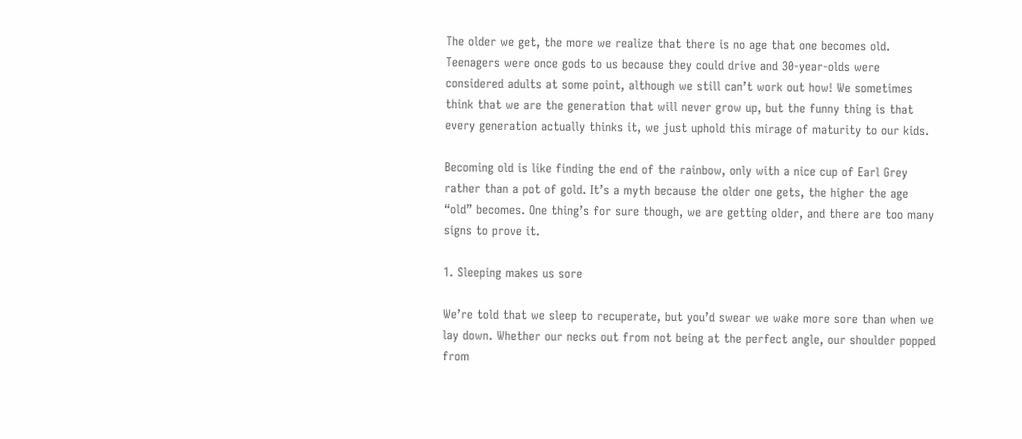The older we get, the more we realize that there is no age that one becomes old. Teenagers were once gods to us because they could drive and 30-year-olds were considered adults at some point, although we still can’t work out how! We sometimes think that we are the generation that will never grow up, but the funny thing is that every generation actually thinks it, we just uphold this mirage of maturity to our kids.

Becoming old is like finding the end of the rainbow, only with a nice cup of Earl Grey rather than a pot of gold. It’s a myth because the older one gets, the higher the age “old” becomes. One thing’s for sure though, we are getting older, and there are too many signs to prove it.

1. Sleeping makes us sore

We’re told that we sleep to recuperate, but you’d swear we wake more sore than when we lay down. Whether our necks out from not being at the perfect angle, our shoulder popped from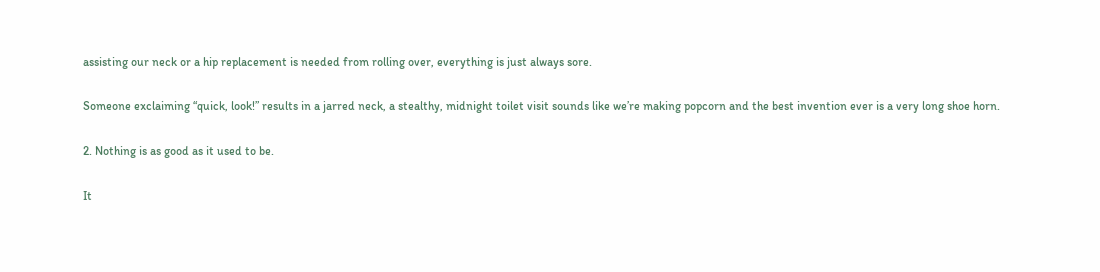assisting our neck or a hip replacement is needed from rolling over, everything is just always sore.

Someone exclaiming “quick, look!” results in a jarred neck, a stealthy, midnight toilet visit sounds like we’re making popcorn and the best invention ever is a very long shoe horn.

2. Nothing is as good as it used to be.

It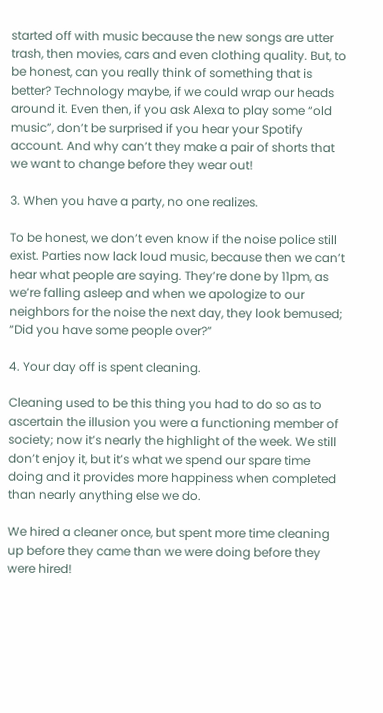started off with music because the new songs are utter trash, then movies, cars and even clothing quality. But, to be honest, can you really think of something that is better? Technology maybe, if we could wrap our heads around it. Even then, if you ask Alexa to play some “old music”, don’t be surprised if you hear your Spotify account. And why can’t they make a pair of shorts that we want to change before they wear out!

3. When you have a party, no one realizes.

To be honest, we don’t even know if the noise police still exist. Parties now lack loud music, because then we can’t hear what people are saying. They’re done by 11pm, as we’re falling asleep and when we apologize to our neighbors for the noise the next day, they look bemused; “Did you have some people over?”

4. Your day off is spent cleaning.

Cleaning used to be this thing you had to do so as to ascertain the illusion you were a functioning member of society; now it’s nearly the highlight of the week. We still don’t enjoy it, but it’s what we spend our spare time doing and it provides more happiness when completed than nearly anything else we do.

We hired a cleaner once, but spent more time cleaning up before they came than we were doing before they were hired!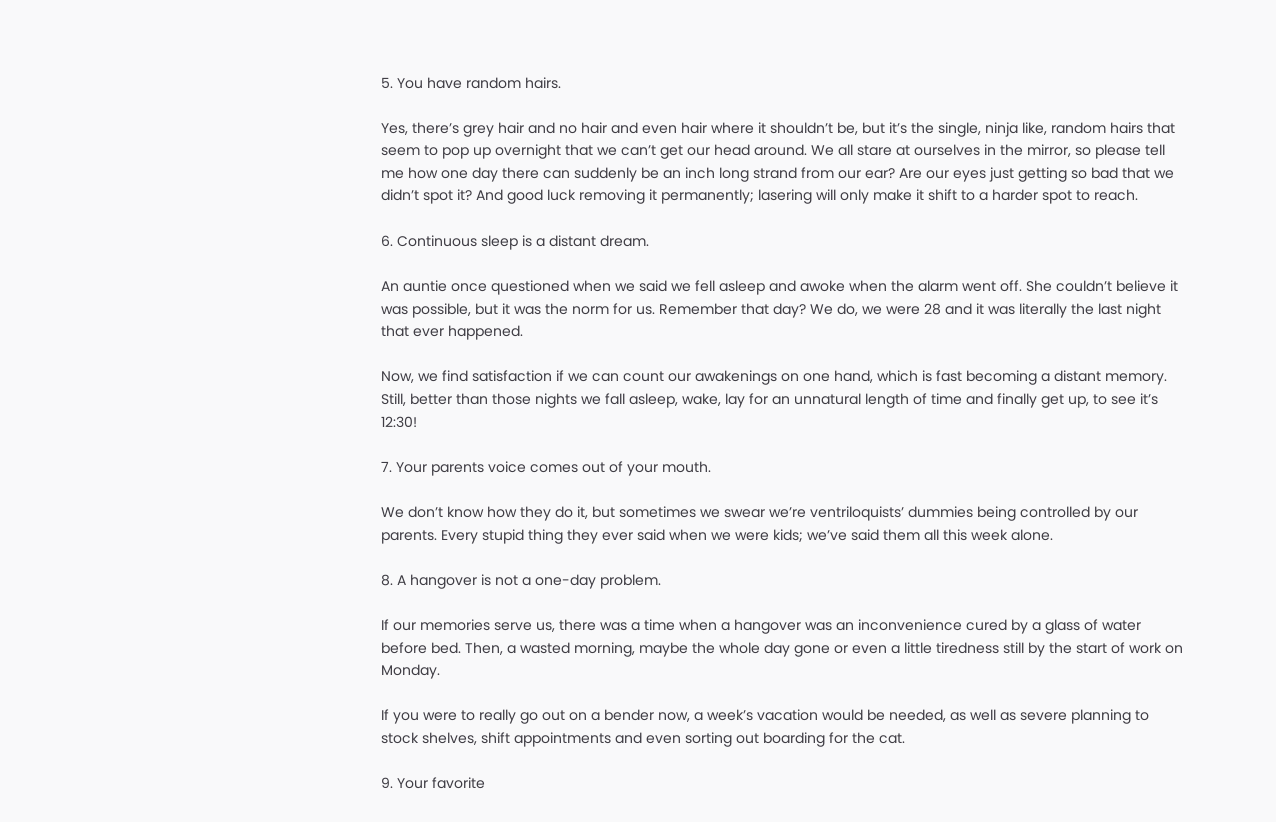5. You have random hairs.

Yes, there’s grey hair and no hair and even hair where it shouldn’t be, but it’s the single, ninja like, random hairs that seem to pop up overnight that we can’t get our head around. We all stare at ourselves in the mirror, so please tell me how one day there can suddenly be an inch long strand from our ear? Are our eyes just getting so bad that we didn’t spot it? And good luck removing it permanently; lasering will only make it shift to a harder spot to reach.

6. Continuous sleep is a distant dream.

An auntie once questioned when we said we fell asleep and awoke when the alarm went off. She couldn’t believe it was possible, but it was the norm for us. Remember that day? We do, we were 28 and it was literally the last night that ever happened.

Now, we find satisfaction if we can count our awakenings on one hand, which is fast becoming a distant memory. Still, better than those nights we fall asleep, wake, lay for an unnatural length of time and finally get up, to see it’s 12:30!

7. Your parents voice comes out of your mouth.

We don’t know how they do it, but sometimes we swear we’re ventriloquists’ dummies being controlled by our parents. Every stupid thing they ever said when we were kids; we’ve said them all this week alone.

8. A hangover is not a one-day problem.

If our memories serve us, there was a time when a hangover was an inconvenience cured by a glass of water before bed. Then, a wasted morning, maybe the whole day gone or even a little tiredness still by the start of work on Monday.

If you were to really go out on a bender now, a week’s vacation would be needed, as well as severe planning to stock shelves, shift appointments and even sorting out boarding for the cat.

9. Your favorite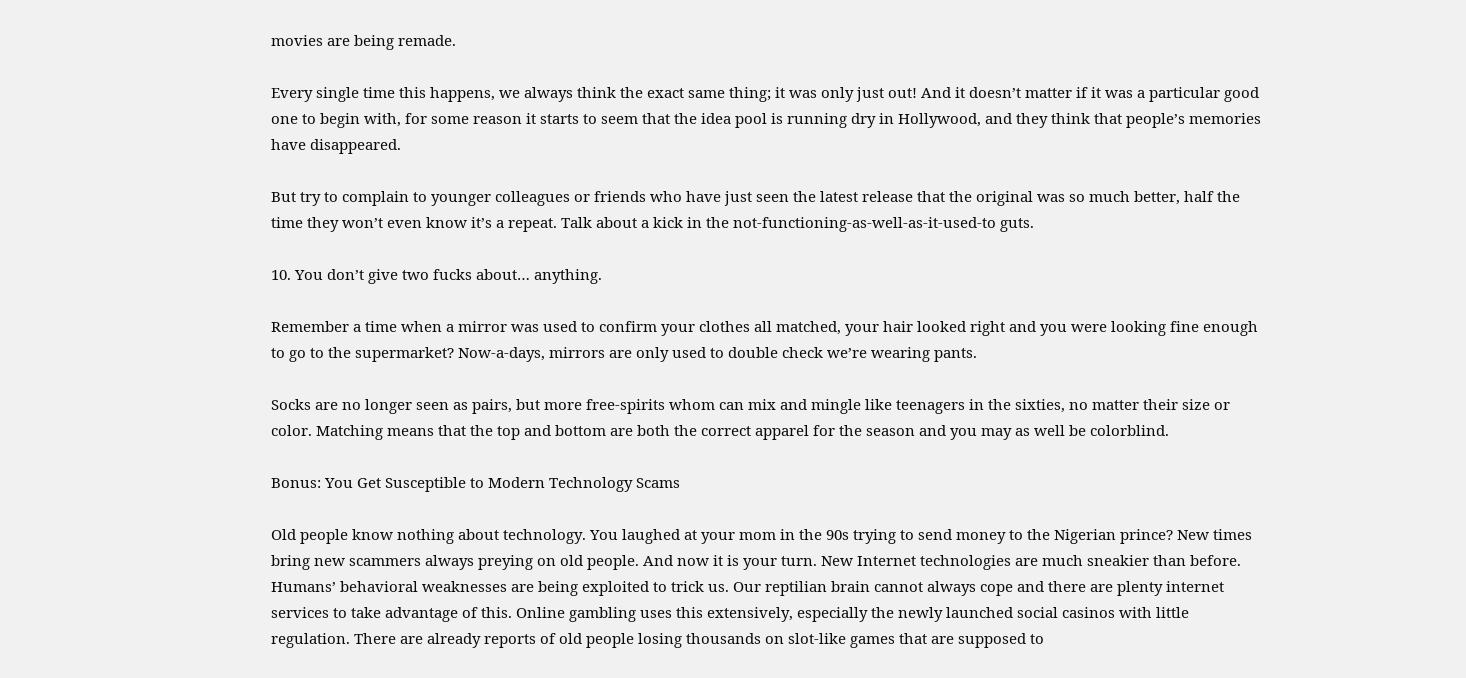movies are being remade.

Every single time this happens, we always think the exact same thing; it was only just out! And it doesn’t matter if it was a particular good one to begin with, for some reason it starts to seem that the idea pool is running dry in Hollywood, and they think that people’s memories have disappeared.

But try to complain to younger colleagues or friends who have just seen the latest release that the original was so much better, half the time they won’t even know it’s a repeat. Talk about a kick in the not-functioning-as-well-as-it-used-to guts.

10. You don’t give two fucks about… anything.

Remember a time when a mirror was used to confirm your clothes all matched, your hair looked right and you were looking fine enough to go to the supermarket? Now-a-days, mirrors are only used to double check we’re wearing pants.

Socks are no longer seen as pairs, but more free-spirits whom can mix and mingle like teenagers in the sixties, no matter their size or color. Matching means that the top and bottom are both the correct apparel for the season and you may as well be colorblind.

Bonus: You Get Susceptible to Modern Technology Scams

Old people know nothing about technology. You laughed at your mom in the 90s trying to send money to the Nigerian prince? New times bring new scammers always preying on old people. And now it is your turn. New Internet technologies are much sneakier than before. Humans’ behavioral weaknesses are being exploited to trick us. Our reptilian brain cannot always cope and there are plenty internet services to take advantage of this. Online gambling uses this extensively, especially the newly launched social casinos with little regulation. There are already reports of old people losing thousands on slot-like games that are supposed to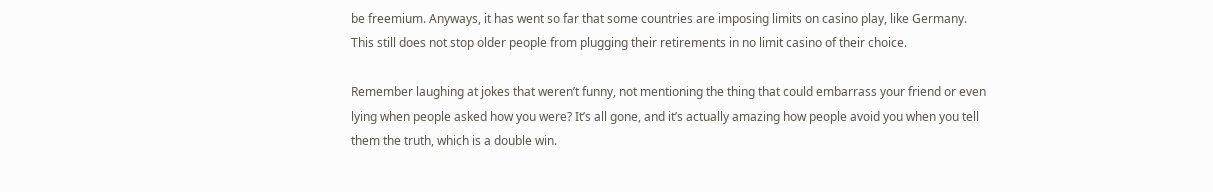be freemium. Anyways, it has went so far that some countries are imposing limits on casino play, like Germany. This still does not stop older people from plugging their retirements in no limit casino of their choice.

Remember laughing at jokes that weren’t funny, not mentioning the thing that could embarrass your friend or even lying when people asked how you were? It’s all gone, and it’s actually amazing how people avoid you when you tell them the truth, which is a double win.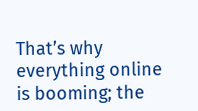That’s why everything online is booming; the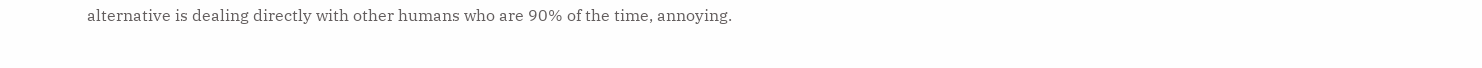alternative is dealing directly with other humans who are 90% of the time, annoying.